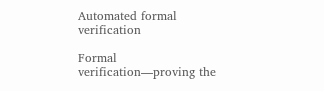Automated formal verification

Formal verification—proving the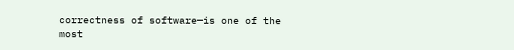correctness of software—is one of the most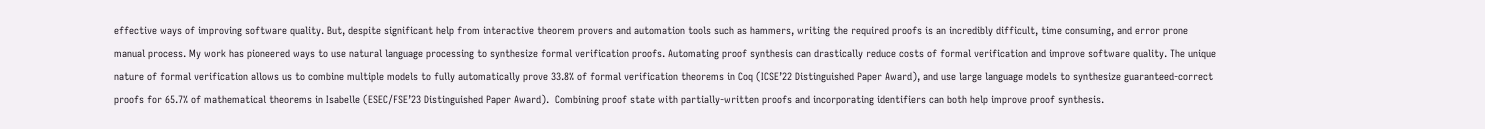effective ways of improving software quality. But, despite significant help from interactive theorem provers and automation tools such as hammers, writing the required proofs is an incredibly difficult, time consuming, and error prone manual process. My work has pioneered ways to use natural language processing to synthesize formal verification proofs. Automating proof synthesis can drastically reduce costs of formal verification and improve software quality. The unique nature of formal verification allows us to combine multiple models to fully automatically prove 33.8% of formal verification theorems in Coq (ICSE’22 Distinguished Paper Award), and use large language models to synthesize guaranteed-correct proofs for 65.7% of mathematical theorems in Isabelle (ESEC/FSE’23 Distinguished Paper Award).  Combining proof state with partially-written proofs and incorporating identifiers can both help improve proof synthesis.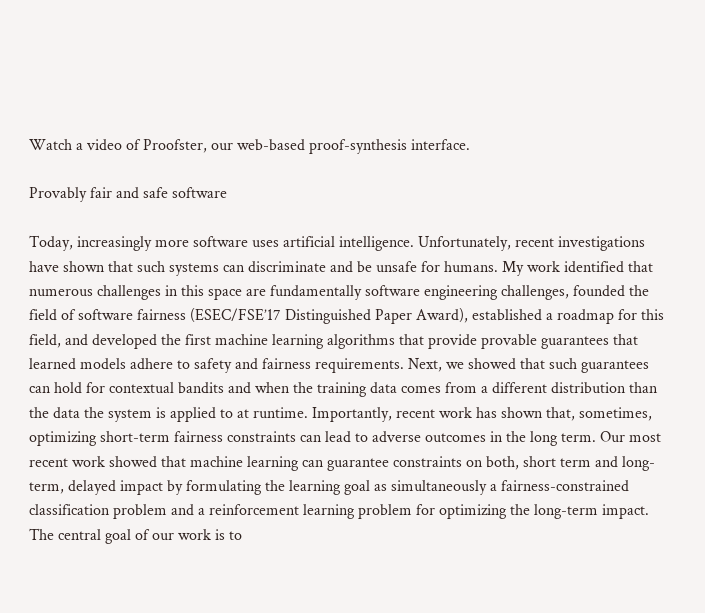Watch a video of Proofster, our web-based proof-synthesis interface.

Provably fair and safe software

Today, increasingly more software uses artificial intelligence. Unfortunately, recent investigations have shown that such systems can discriminate and be unsafe for humans. My work identified that numerous challenges in this space are fundamentally software engineering challenges, founded the field of software fairness (ESEC/FSE’17 Distinguished Paper Award), established a roadmap for this field, and developed the first machine learning algorithms that provide provable guarantees that learned models adhere to safety and fairness requirements. Next, we showed that such guarantees can hold for contextual bandits and when the training data comes from a different distribution than the data the system is applied to at runtime. Importantly, recent work has shown that, sometimes, optimizing short-term fairness constraints can lead to adverse outcomes in the long term. Our most recent work showed that machine learning can guarantee constraints on both, short term and long-term, delayed impact by formulating the learning goal as simultaneously a fairness-constrained classification problem and a reinforcement learning problem for optimizing the long-term impact. The central goal of our work is to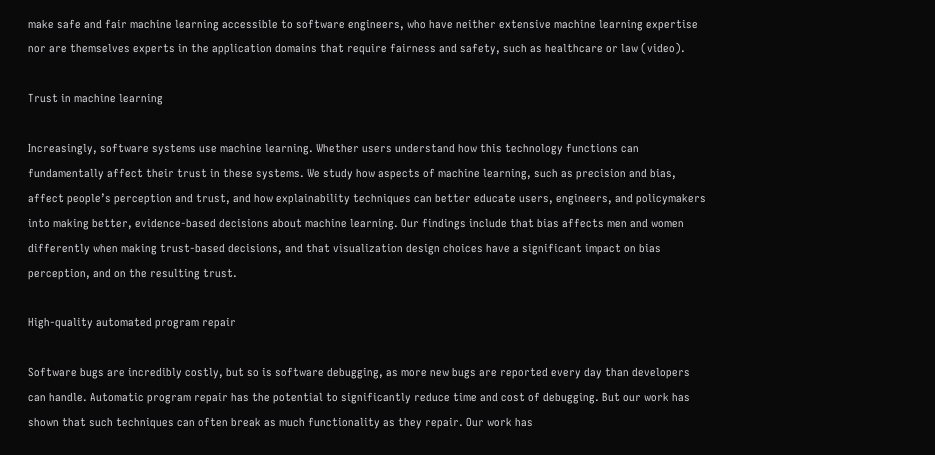make safe and fair machine learning accessible to software engineers, who have neither extensive machine learning expertise nor are themselves experts in the application domains that require fairness and safety, such as healthcare or law (video).

Trust in machine learning

Increasingly, software systems use machine learning. Whether users understand how this technology functions can fundamentally affect their trust in these systems. We study how aspects of machine learning, such as precision and bias, affect people’s perception and trust, and how explainability techniques can better educate users, engineers, and policymakers into making better, evidence-based decisions about machine learning. Our findings include that bias affects men and women differently when making trust-based decisions, and that visualization design choices have a significant impact on bias perception, and on the resulting trust.

High-quality automated program repair

Software bugs are incredibly costly, but so is software debugging, as more new bugs are reported every day than developers can handle. Automatic program repair has the potential to significantly reduce time and cost of debugging. But our work has shown that such techniques can often break as much functionality as they repair. Our work has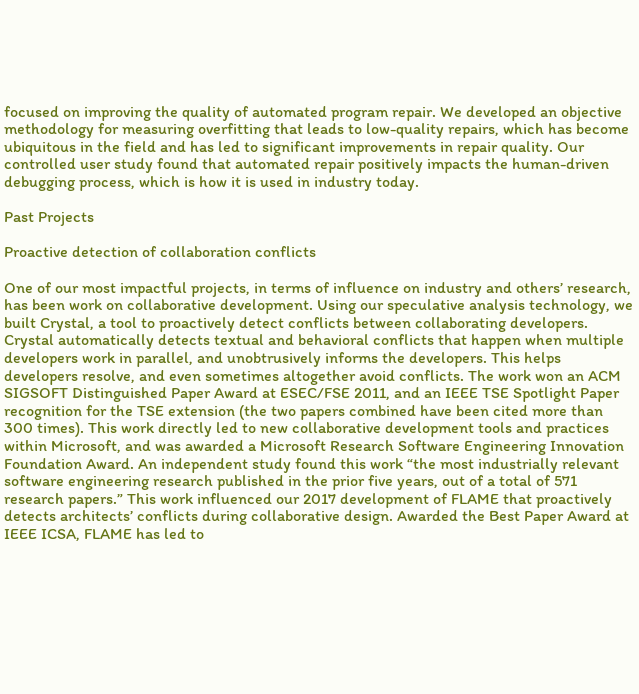focused on improving the quality of automated program repair. We developed an objective methodology for measuring overfitting that leads to low-quality repairs, which has become ubiquitous in the field and has led to significant improvements in repair quality. Our controlled user study found that automated repair positively impacts the human-driven debugging process, which is how it is used in industry today.

Past Projects

Proactive detection of collaboration conflicts

One of our most impactful projects, in terms of influence on industry and others’ research, has been work on collaborative development. Using our speculative analysis technology, we built Crystal, a tool to proactively detect conflicts between collaborating developers. Crystal automatically detects textual and behavioral conflicts that happen when multiple developers work in parallel, and unobtrusively informs the developers. This helps developers resolve, and even sometimes altogether avoid conflicts. The work won an ACM SIGSOFT Distinguished Paper Award at ESEC/FSE 2011, and an IEEE TSE Spotlight Paper recognition for the TSE extension (the two papers combined have been cited more than 300 times). This work directly led to new collaborative development tools and practices within Microsoft, and was awarded a Microsoft Research Software Engineering Innovation Foundation Award. An independent study found this work “the most industrially relevant software engineering research published in the prior five years, out of a total of 571 research papers.” This work influenced our 2017 development of FLAME that proactively detects architects’ conflicts during collaborative design. Awarded the Best Paper Award at IEEE ICSA, FLAME has led to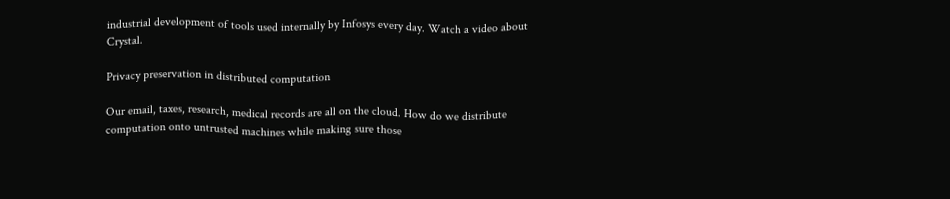industrial development of tools used internally by Infosys every day. Watch a video about Crystal.

Privacy preservation in distributed computation

Our email, taxes, research, medical records are all on the cloud. How do we distribute computation onto untrusted machines while making sure those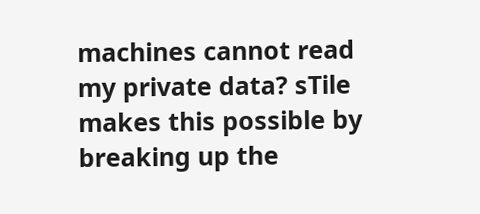machines cannot read my private data? sTile makes this possible by breaking up the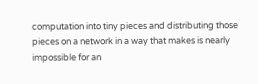computation into tiny pieces and distributing those pieces on a network in a way that makes is nearly impossible for an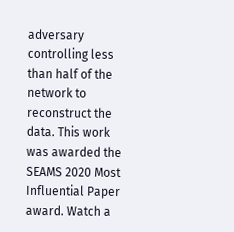adversary controlling less than half of the network to reconstruct the data. This work was awarded the SEAMS 2020 Most Influential Paper award. Watch a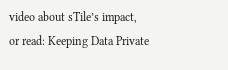video about sTile’s impact, or read: Keeping Data Private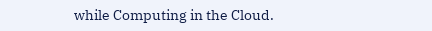while Computing in the Cloud.